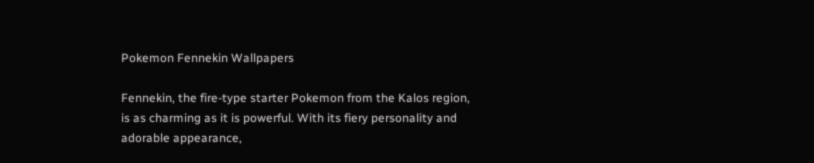Pokemon Fennekin Wallpapers

Fennekin, the fire-type starter Pokemon from the Kalos region, is as charming as it is powerful. With its fiery personality and adorable appearance,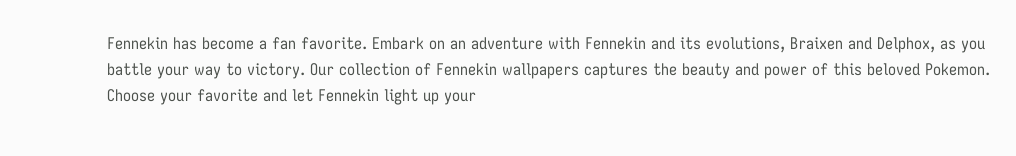Fennekin has become a fan favorite. Embark on an adventure with Fennekin and its evolutions, Braixen and Delphox, as you battle your way to victory. Our collection of Fennekin wallpapers captures the beauty and power of this beloved Pokemon. Choose your favorite and let Fennekin light up your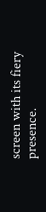screen with its fiery presence.